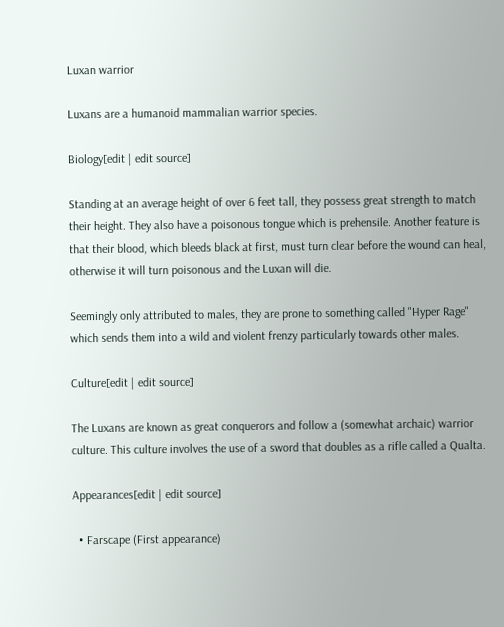Luxan warrior

Luxans are a humanoid mammalian warrior species.

Biology[edit | edit source]

Standing at an average height of over 6 feet tall, they possess great strength to match their height. They also have a poisonous tongue which is prehensile. Another feature is that their blood, which bleeds black at first, must turn clear before the wound can heal, otherwise it will turn poisonous and the Luxan will die.

Seemingly only attributed to males, they are prone to something called "Hyper Rage" which sends them into a wild and violent frenzy particularly towards other males.

Culture[edit | edit source]

The Luxans are known as great conquerors and follow a (somewhat archaic) warrior culture. This culture involves the use of a sword that doubles as a rifle called a Qualta.

Appearances[edit | edit source]

  • Farscape (First appearance)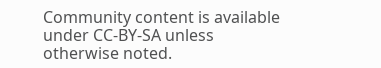Community content is available under CC-BY-SA unless otherwise noted.